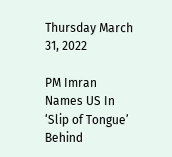Thursday March 31, 2022

PM Imran Names US In ‘Slip of Tongue’ Behind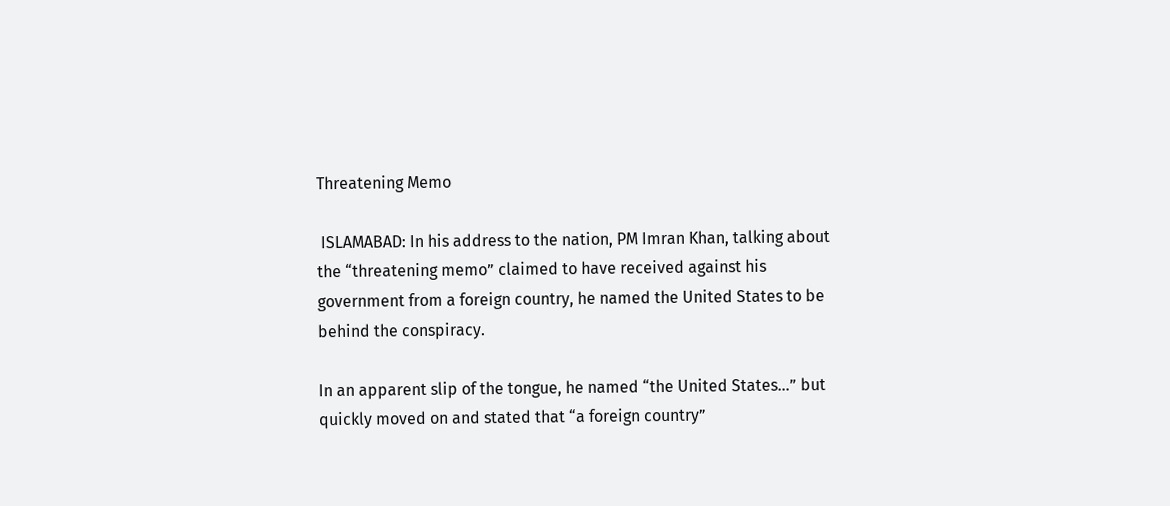Threatening Memo

 ISLAMABAD: In his address to the nation, PM Imran Khan, talking about the “threatening memo” claimed to have received against his government from a foreign country, he named the United States to be behind the conspiracy.

In an apparent slip of the tongue, he named “the United States…” but quickly moved on and stated that “a foreign country”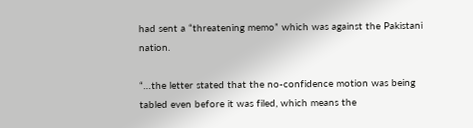had sent a “threatening memo” which was against the Pakistani nation.

“…the letter stated that the no-confidence motion was being tabled even before it was filed, which means the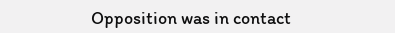Opposition was in contact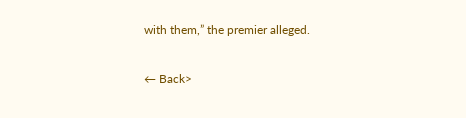with them,” the premier alleged.

← Back>